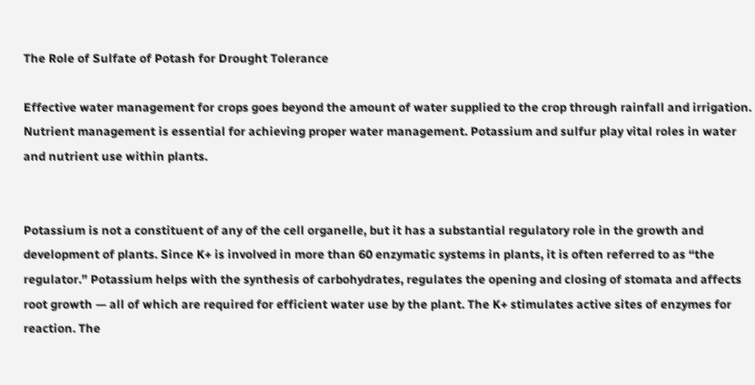The Role of Sulfate of Potash for Drought Tolerance

Effective water management for crops goes beyond the amount of water supplied to the crop through rainfall and irrigation. Nutrient management is essential for achieving proper water management. Potassium and sulfur play vital roles in water and nutrient use within plants.


Potassium is not a constituent of any of the cell organelle, but it has a substantial regulatory role in the growth and development of plants. Since K+ is involved in more than 60 enzymatic systems in plants, it is often referred to as “the regulator.” Potassium helps with the synthesis of carbohydrates, regulates the opening and closing of stomata and affects root growth — all of which are required for efficient water use by the plant. The K+ stimulates active sites of enzymes for reaction. The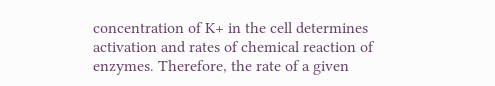concentration of K+ in the cell determines activation and rates of chemical reaction of enzymes. Therefore, the rate of a given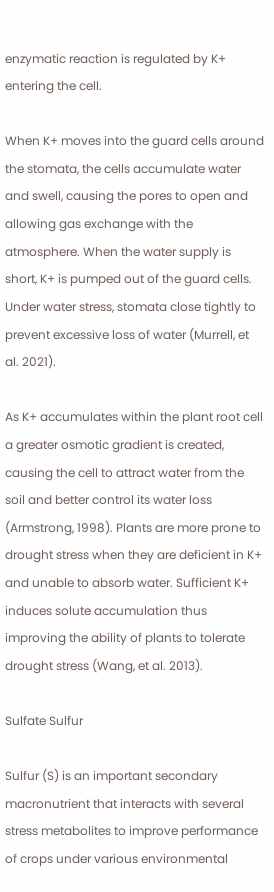enzymatic reaction is regulated by K+ entering the cell.

When K+ moves into the guard cells around the stomata, the cells accumulate water and swell, causing the pores to open and allowing gas exchange with the atmosphere. When the water supply is short, K+ is pumped out of the guard cells. Under water stress, stomata close tightly to prevent excessive loss of water (Murrell, et al. 2021).

As K+ accumulates within the plant root cell a greater osmotic gradient is created, causing the cell to attract water from the soil and better control its water loss (Armstrong, 1998). Plants are more prone to drought stress when they are deficient in K+ and unable to absorb water. Sufficient K+ induces solute accumulation thus improving the ability of plants to tolerate drought stress (Wang, et al. 2013).

Sulfate Sulfur

Sulfur (S) is an important secondary macronutrient that interacts with several stress metabolites to improve performance of crops under various environmental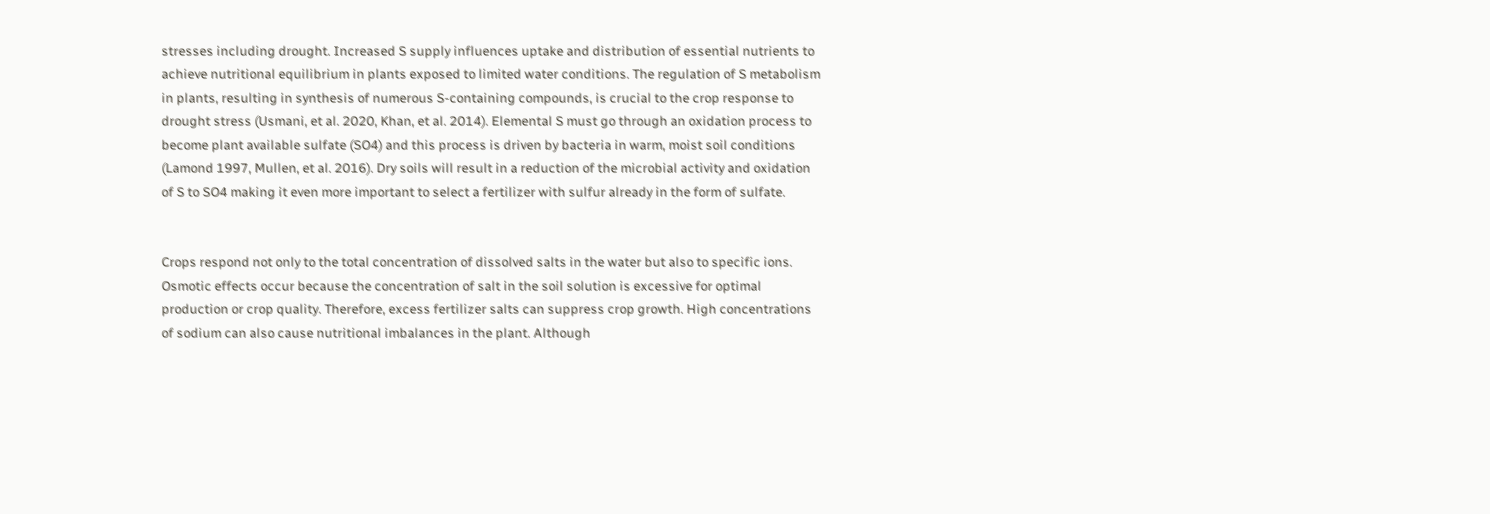stresses including drought. Increased S supply influences uptake and distribution of essential nutrients to achieve nutritional equilibrium in plants exposed to limited water conditions. The regulation of S metabolism in plants, resulting in synthesis of numerous S-containing compounds, is crucial to the crop response to drought stress (Usmani, et al. 2020, Khan, et al. 2014). Elemental S must go through an oxidation process to become plant available sulfate (SO4) and this process is driven by bacteria in warm, moist soil conditions (Lamond 1997, Mullen, et al. 2016). Dry soils will result in a reduction of the microbial activity and oxidation of S to SO4 making it even more important to select a fertilizer with sulfur already in the form of sulfate.


Crops respond not only to the total concentration of dissolved salts in the water but also to specific ions. Osmotic effects occur because the concentration of salt in the soil solution is excessive for optimal production or crop quality. Therefore, excess fertilizer salts can suppress crop growth. High concentrations of sodium can also cause nutritional imbalances in the plant. Although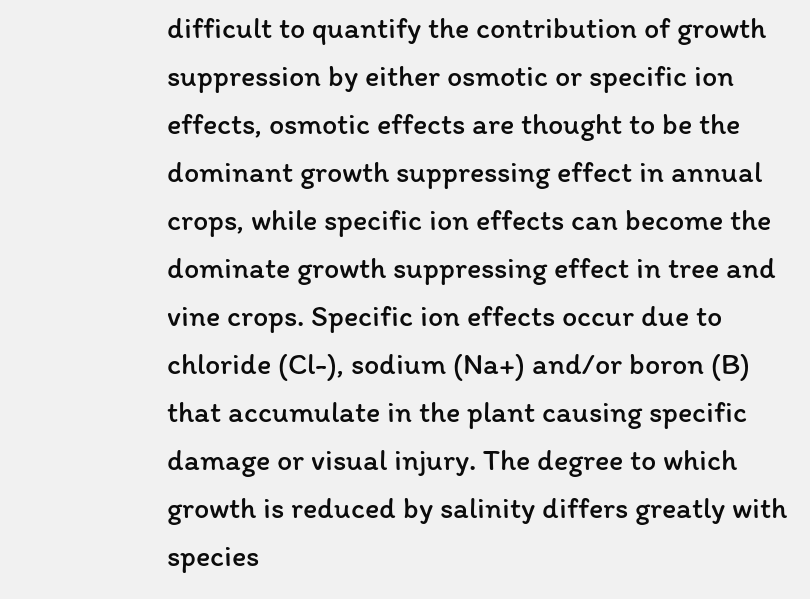difficult to quantify the contribution of growth suppression by either osmotic or specific ion effects, osmotic effects are thought to be the dominant growth suppressing effect in annual crops, while specific ion effects can become the dominate growth suppressing effect in tree and vine crops. Specific ion effects occur due to chloride (Cl-), sodium (Na+) and/or boron (B) that accumulate in the plant causing specific damage or visual injury. The degree to which growth is reduced by salinity differs greatly with species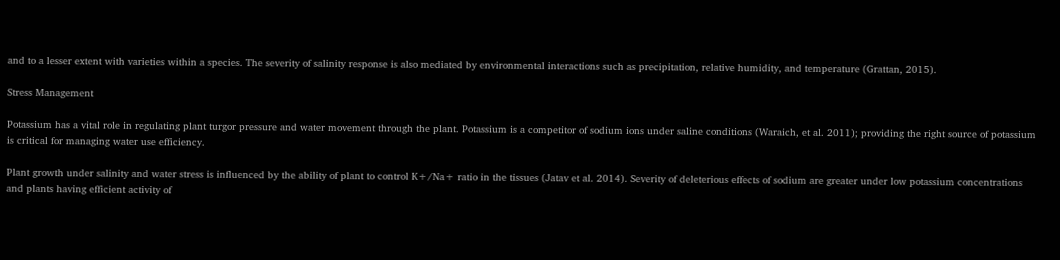and to a lesser extent with varieties within a species. The severity of salinity response is also mediated by environmental interactions such as precipitation, relative humidity, and temperature (Grattan, 2015).

Stress Management

Potassium has a vital role in regulating plant turgor pressure and water movement through the plant. Potassium is a competitor of sodium ions under saline conditions (Waraich, et al. 2011); providing the right source of potassium is critical for managing water use efficiency.

Plant growth under salinity and water stress is influenced by the ability of plant to control K+/Na+ ratio in the tissues (Jatav et al. 2014). Severity of deleterious effects of sodium are greater under low potassium concentrations and plants having efficient activity of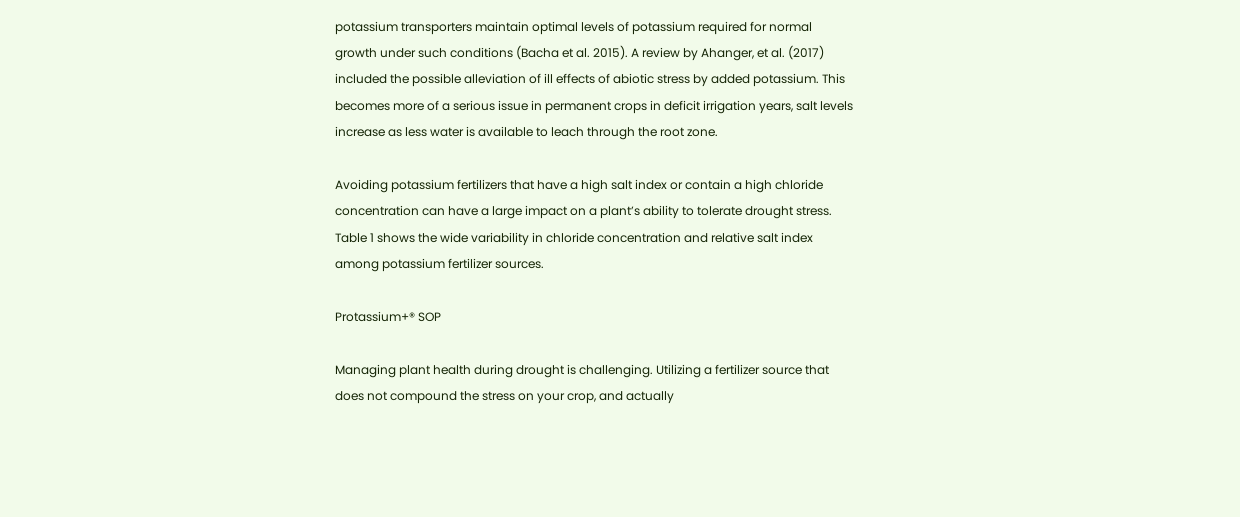potassium transporters maintain optimal levels of potassium required for normal growth under such conditions (Bacha et al. 2015). A review by Ahanger, et al. (2017) included the possible alleviation of ill effects of abiotic stress by added potassium. This becomes more of a serious issue in permanent crops in deficit irrigation years, salt levels increase as less water is available to leach through the root zone.

Avoiding potassium fertilizers that have a high salt index or contain a high chloride concentration can have a large impact on a plant’s ability to tolerate drought stress. Table 1 shows the wide variability in chloride concentration and relative salt index among potassium fertilizer sources.

Protassium+® SOP

Managing plant health during drought is challenging. Utilizing a fertilizer source that does not compound the stress on your crop, and actually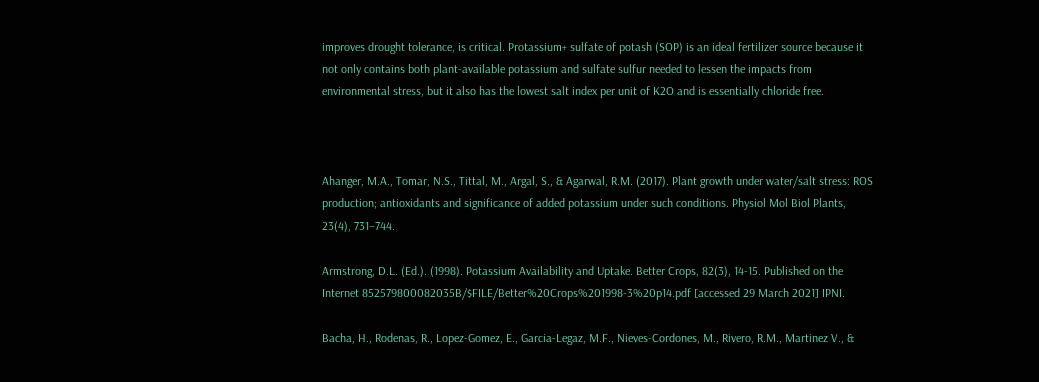improves drought tolerance, is critical. Protassium+ sulfate of potash (SOP) is an ideal fertilizer source because it not only contains both plant-available potassium and sulfate sulfur needed to lessen the impacts from environmental stress, but it also has the lowest salt index per unit of K2O and is essentially chloride free.



Ahanger, M.A., Tomar, N.S., Tittal, M., Argal, S., & Agarwal, R.M. (2017). Plant growth under water/salt stress: ROS production; antioxidants and significance of added potassium under such conditions. Physiol Mol Biol Plants, 23(4), 731–744.

Armstrong, D.L. (Ed.). (1998). Potassium Availability and Uptake. Better Crops, 82(3), 14-15. Published on the Internet 852579800082035B/$FILE/Better%20Crops%201998-3%20p14.pdf [accessed 29 March 2021] IPNI.

Bacha, H., Rodenas, R., Lopez-Gomez, E., Garcia-Legaz, M.F., Nieves-Cordones, M., Rivero, R.M., Martinez V., &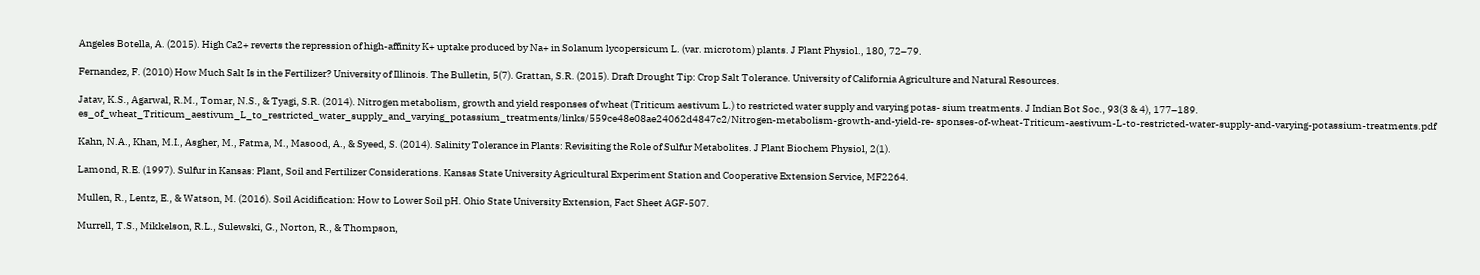Angeles Botella, A. (2015). High Ca2+ reverts the repression of high-affinity K+ uptake produced by Na+ in Solanum lycopersicum L. (var. microtom) plants. J Plant Physiol., 180, 72–79.

Fernandez, F. (2010) How Much Salt Is in the Fertilizer? University of Illinois. The Bulletin, 5(7). Grattan, S.R. (2015). Draft Drought Tip: Crop Salt Tolerance. University of California Agriculture and Natural Resources.

Jatav, K.S., Agarwal, R.M., Tomar, N.S., & Tyagi, S.R. (2014). Nitrogen metabolism, growth and yield responses of wheat (Triticum aestivum L.) to restricted water supply and varying potas- sium treatments. J Indian Bot Soc., 93(3 & 4), 177–189. es_of_wheat_Triticum_aestivum_L_to_restricted_water_supply_and_varying_potassium_treatments/links/559ce48e08ae24062d4847c2/Nitrogen-metabolism-growth-and-yield-re- sponses-of-wheat-Triticum-aestivum-L-to-restricted-water-supply-and-varying-potassium-treatments.pdf

Kahn, N.A., Khan, M.I., Asgher, M., Fatma, M., Masood, A., & Syeed, S. (2014). Salinity Tolerance in Plants: Revisiting the Role of Sulfur Metabolites. J Plant Biochem Physiol, 2(1).

Lamond, R.E. (1997). Sulfur in Kansas: Plant, Soil and Fertilizer Considerations. Kansas State University Agricultural Experiment Station and Cooperative Extension Service, MF2264.

Mullen, R., Lentz, E., & Watson, M. (2016). Soil Acidification: How to Lower Soil pH. Ohio State University Extension, Fact Sheet AGF-507.

Murrell, T.S., Mikkelson, R.L., Sulewski, G., Norton, R., & Thompson,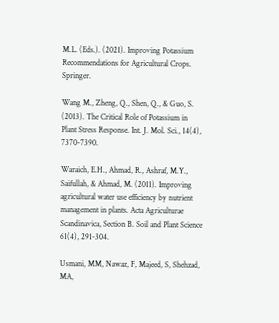M.L. (Eds.). (2021). Improving Potassium Recommendations for Agricultural Crops. Springer.

Wang M., Zheng, Q., Shen, Q., & Guo, S. (2013). The Critical Role of Potassium in Plant Stress Response. Int. J. Mol. Sci., 14(4), 7370-7390.

Waraich, E.H., Ahmad, R., Ashraf, M.Y., Saifullah, & Ahmad, M. (2011). Improving agricultural water use efficiency by nutrient management in plants. Acta Agriculturae Scandinavica, Section B. Soil and Plant Science 61(4), 291-304.

Usmani, MM, Nawaz, F, Majeed, S, Shehzad, MA,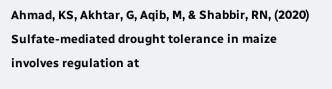Ahmad, KS, Akhtar, G, Aqib, M, & Shabbir, RN, (2020) Sulfate-mediated drought tolerance in maize involves regulation at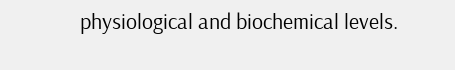physiological and biochemical levels.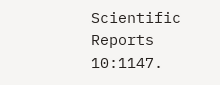Scientific Reports 10:1147.